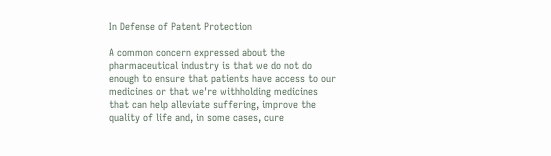In Defense of Patent Protection

A common concern expressed about the pharmaceutical industry is that we do not do enough to ensure that patients have access to our medicines or that we're withholding medicines that can help alleviate suffering, improve the quality of life and, in some cases, cure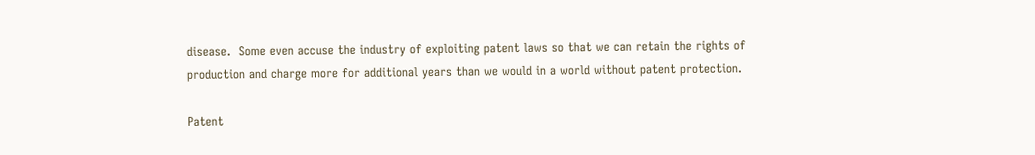disease.  Some even accuse the industry of exploiting patent laws so that we can retain the rights of production and charge more for additional years than we would in a world without patent protection.

Patent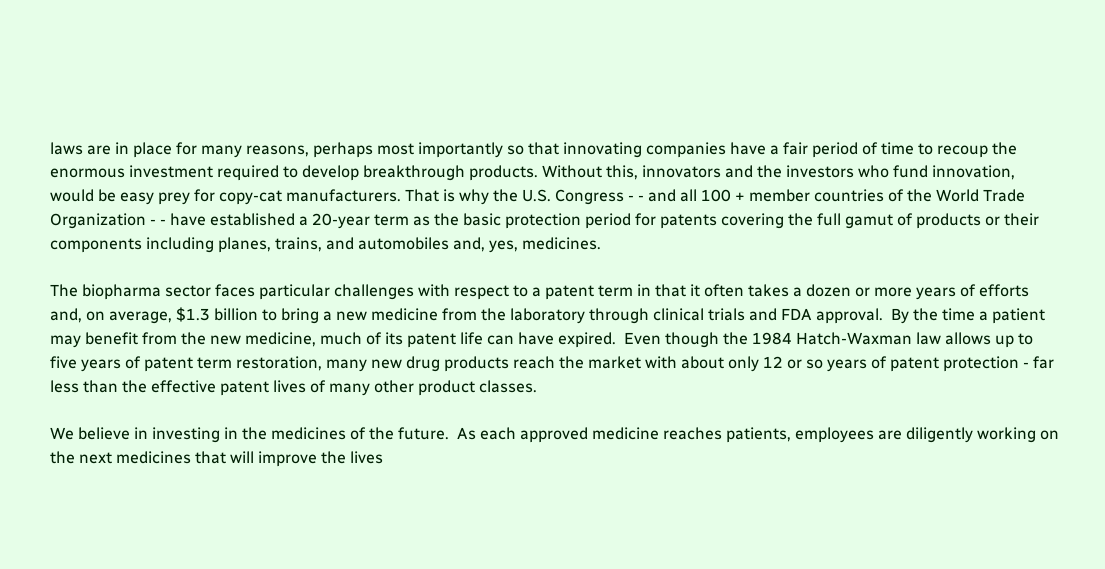laws are in place for many reasons, perhaps most importantly so that innovating companies have a fair period of time to recoup the enormous investment required to develop breakthrough products. Without this, innovators and the investors who fund innovation, would be easy prey for copy-cat manufacturers. That is why the U.S. Congress - - and all 100 + member countries of the World Trade Organization - - have established a 20-year term as the basic protection period for patents covering the full gamut of products or their components including planes, trains, and automobiles and, yes, medicines.

The biopharma sector faces particular challenges with respect to a patent term in that it often takes a dozen or more years of efforts and, on average, $1.3 billion to bring a new medicine from the laboratory through clinical trials and FDA approval.  By the time a patient may benefit from the new medicine, much of its patent life can have expired.  Even though the 1984 Hatch-Waxman law allows up to five years of patent term restoration, many new drug products reach the market with about only 12 or so years of patent protection - far less than the effective patent lives of many other product classes.

We believe in investing in the medicines of the future.  As each approved medicine reaches patients, employees are diligently working on the next medicines that will improve the lives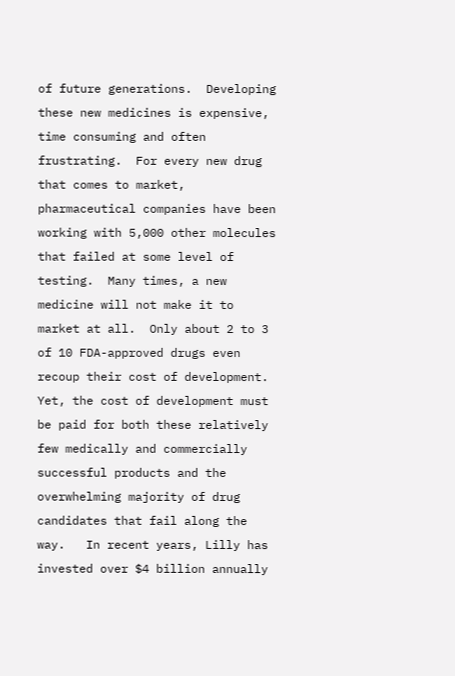of future generations.  Developing these new medicines is expensive, time consuming and often frustrating.  For every new drug that comes to market, pharmaceutical companies have been working with 5,000 other molecules that failed at some level of testing.  Many times, a new medicine will not make it to market at all.  Only about 2 to 3 of 10 FDA-approved drugs even recoup their cost of development.  Yet, the cost of development must be paid for both these relatively few medically and commercially successful products and the overwhelming majority of drug candidates that fail along the way.   In recent years, Lilly has invested over $4 billion annually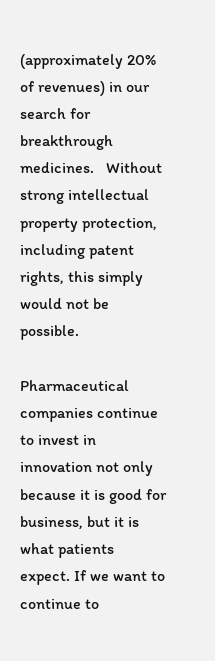(approximately 20% of revenues) in our search for breakthrough medicines.   Without strong intellectual property protection, including patent rights, this simply would not be possible.

Pharmaceutical companies continue to invest in innovation not only because it is good for business, but it is what patients expect. If we want to continue to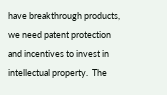have breakthrough products, we need patent protection and incentives to invest in intellectual property.  The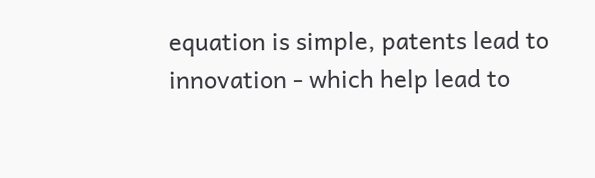equation is simple, patents lead to innovation - which help lead to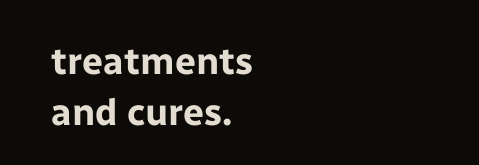treatments and cures.